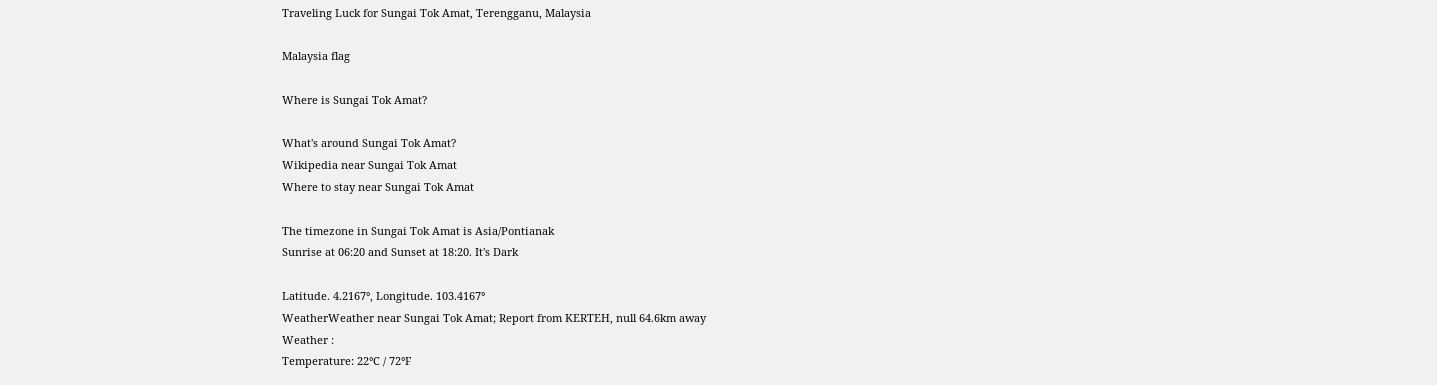Traveling Luck for Sungai Tok Amat, Terengganu, Malaysia

Malaysia flag

Where is Sungai Tok Amat?

What's around Sungai Tok Amat?
Wikipedia near Sungai Tok Amat
Where to stay near Sungai Tok Amat

The timezone in Sungai Tok Amat is Asia/Pontianak
Sunrise at 06:20 and Sunset at 18:20. It's Dark

Latitude. 4.2167°, Longitude. 103.4167°
WeatherWeather near Sungai Tok Amat; Report from KERTEH, null 64.6km away
Weather :
Temperature: 22°C / 72°F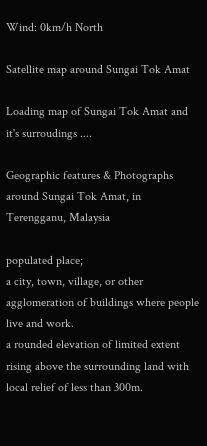Wind: 0km/h North

Satellite map around Sungai Tok Amat

Loading map of Sungai Tok Amat and it's surroudings ....

Geographic features & Photographs around Sungai Tok Amat, in Terengganu, Malaysia

populated place;
a city, town, village, or other agglomeration of buildings where people live and work.
a rounded elevation of limited extent rising above the surrounding land with local relief of less than 300m.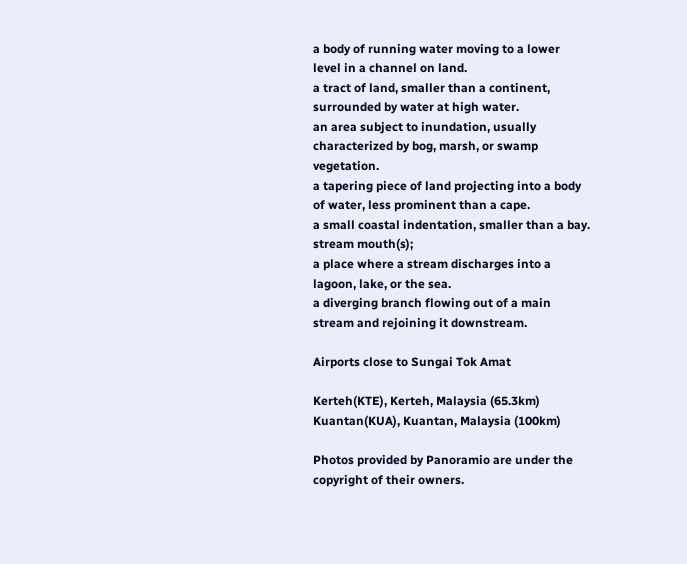a body of running water moving to a lower level in a channel on land.
a tract of land, smaller than a continent, surrounded by water at high water.
an area subject to inundation, usually characterized by bog, marsh, or swamp vegetation.
a tapering piece of land projecting into a body of water, less prominent than a cape.
a small coastal indentation, smaller than a bay.
stream mouth(s);
a place where a stream discharges into a lagoon, lake, or the sea.
a diverging branch flowing out of a main stream and rejoining it downstream.

Airports close to Sungai Tok Amat

Kerteh(KTE), Kerteh, Malaysia (65.3km)
Kuantan(KUA), Kuantan, Malaysia (100km)

Photos provided by Panoramio are under the copyright of their owners.